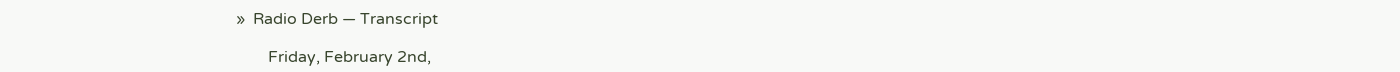»  Radio Derb — Transcript

        Friday, February 2nd,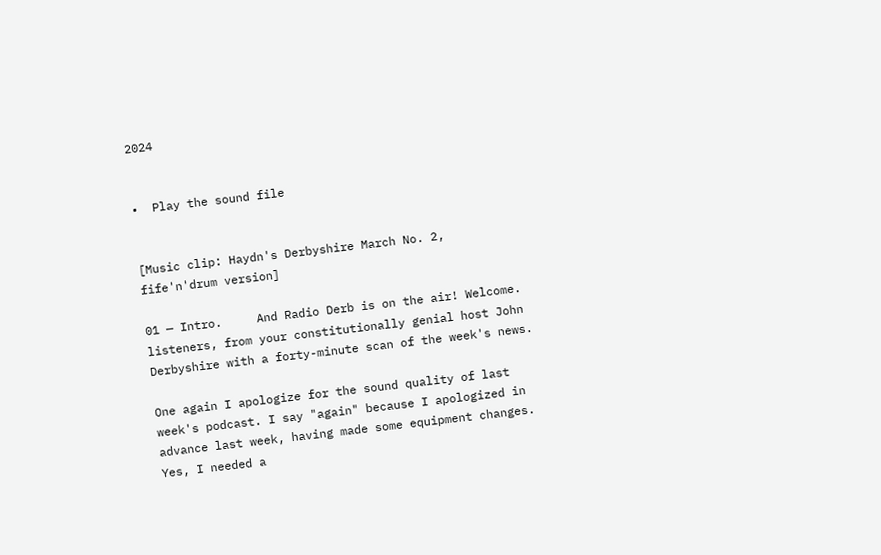2024


•  Play the sound file


[Music clip: Haydn's Derbyshire March No. 2, fife'n'drum version]

01 — Intro.     And Radio Derb is on the air! Welcome. listeners, from your constitutionally genial host John Derbyshire with a forty-minute scan of the week's news.

One again I apologize for the sound quality of last week's podcast. I say "again" because I apologized in advance last week, having made some equipment changes. Yes, I needed a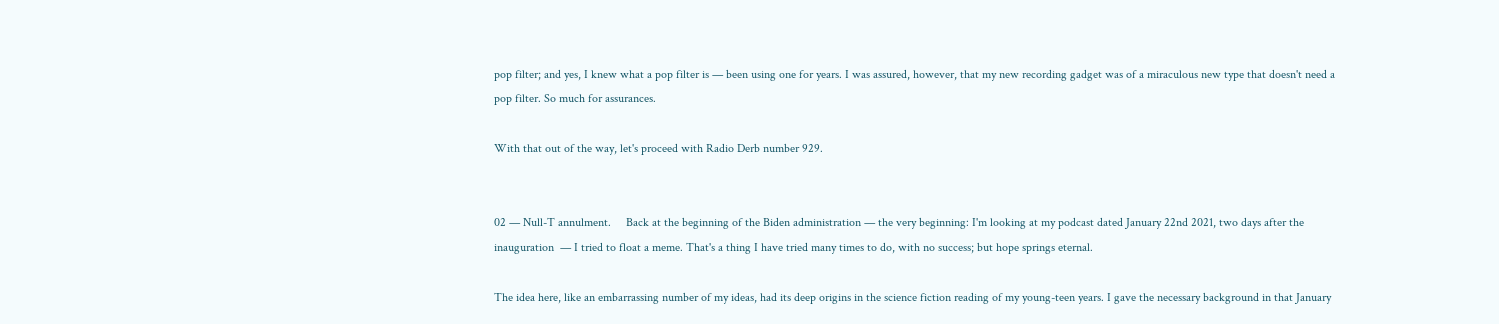pop filter; and yes, I knew what a pop filter is — been using one for years. I was assured, however, that my new recording gadget was of a miraculous new type that doesn't need a pop filter. So much for assurances.

With that out of the way, let's proceed with Radio Derb number 929.


02 — Null-T annulment.     Back at the beginning of the Biden administration — the very beginning: I'm looking at my podcast dated January 22nd 2021, two days after the inauguration  — I tried to float a meme. That's a thing I have tried many times to do, with no success; but hope springs eternal.

The idea here, like an embarrassing number of my ideas, had its deep origins in the science fiction reading of my young-teen years. I gave the necessary background in that January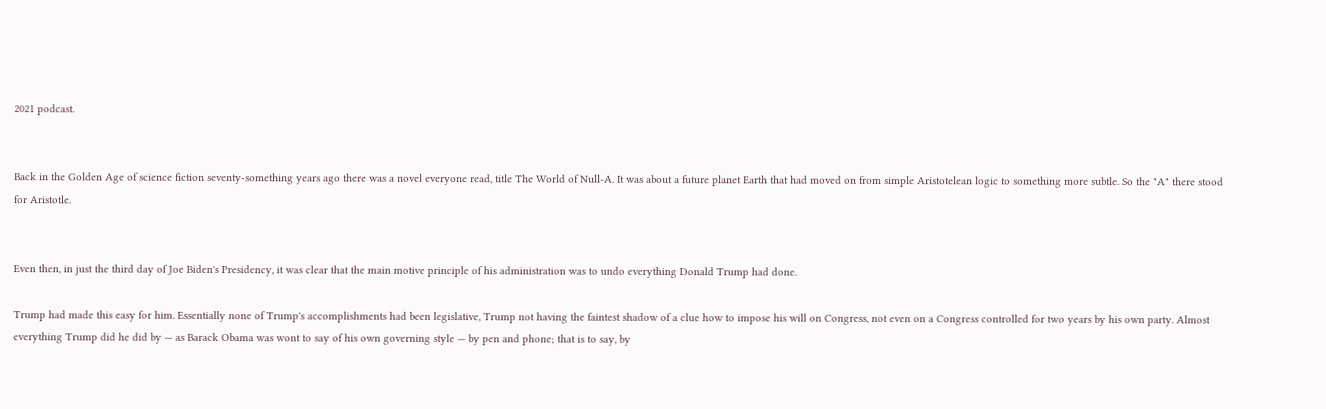2021 podcast.


Back in the Golden Age of science fiction seventy-something years ago there was a novel everyone read, title The World of Null-A. It was about a future planet Earth that had moved on from simple Aristotelean logic to something more subtle. So the "A" there stood for Aristotle.


Even then, in just the third day of Joe Biden's Presidency, it was clear that the main motive principle of his administration was to undo everything Donald Trump had done.

Trump had made this easy for him. Essentially none of Trump's accomplishments had been legislative, Trump not having the faintest shadow of a clue how to impose his will on Congress, not even on a Congress controlled for two years by his own party. Almost everything Trump did he did by — as Barack Obama was wont to say of his own governing style — by pen and phone; that is to say, by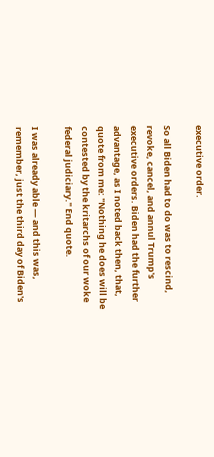executive order.

So all Biden had to do was to rescind, revoke, cancel, and annul Trump's executive orders. Biden had the further advantage, as I noted back then, that, quote from me: "Nothing he does will be contested by the kritarchs of our woke federal judiciary." End quote.

I was already able — and this was, remember, just the third day of Biden's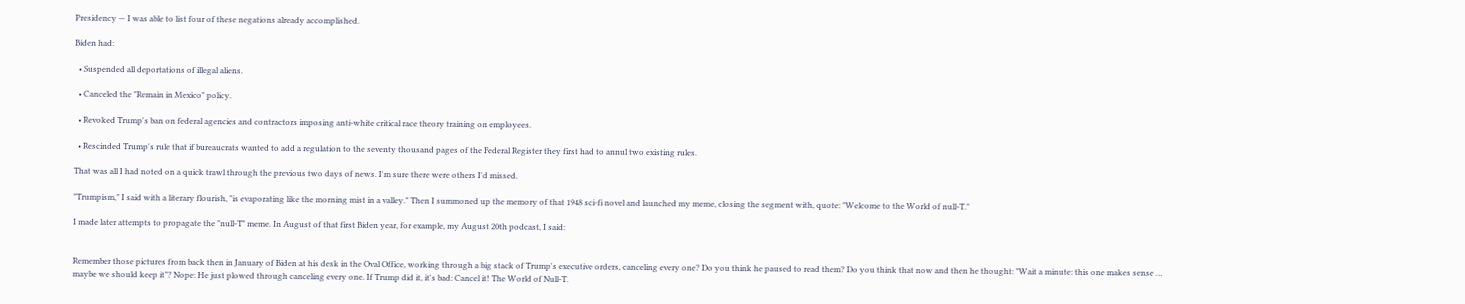Presidency — I was able to list four of these negations already accomplished.

Biden had:

  • Suspended all deportations of illegal aliens.

  • Canceled the "Remain in Mexico" policy.

  • Revoked Trump's ban on federal agencies and contractors imposing anti-white critical race theory training on employees.

  • Rescinded Trump's rule that if bureaucrats wanted to add a regulation to the seventy thousand pages of the Federal Register they first had to annul two existing rules.

That was all I had noted on a quick trawl through the previous two days of news. I'm sure there were others I'd missed.

"Trumpism," I said with a literary flourish, "is evaporating like the morning mist in a valley." Then I summoned up the memory of that 1948 sci-fi novel and launched my meme, closing the segment with, quote: "Welcome to the World of null-T."

I made later attempts to propagate the "null-T" meme. In August of that first Biden year, for example, my August 20th podcast, I said:


Remember those pictures from back then in January of Biden at his desk in the Oval Office, working through a big stack of Trump's executive orders, canceling every one? Do you think he paused to read them? Do you think that now and then he thought: "Wait a minute: this one makes sense … maybe we should keep it"? Nope: He just plowed through canceling every one. If Trump did it, it's bad: Cancel it! The World of Null-T.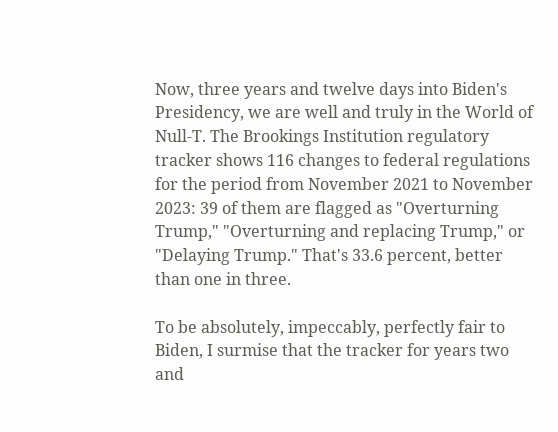Now, three years and twelve days into Biden's Presidency, we are well and truly in the World of Null-T. The Brookings Institution regulatory tracker shows 116 changes to federal regulations for the period from November 2021 to November 2023: 39 of them are flagged as "Overturning Trump," "Overturning and replacing Trump," or "Delaying Trump." That's 33.6 percent, better than one in three.

To be absolutely, impeccably, perfectly fair to Biden, I surmise that the tracker for years two and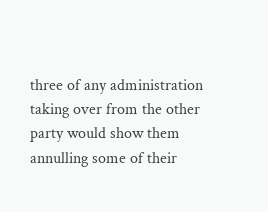three of any administration taking over from the other party would show them annulling some of their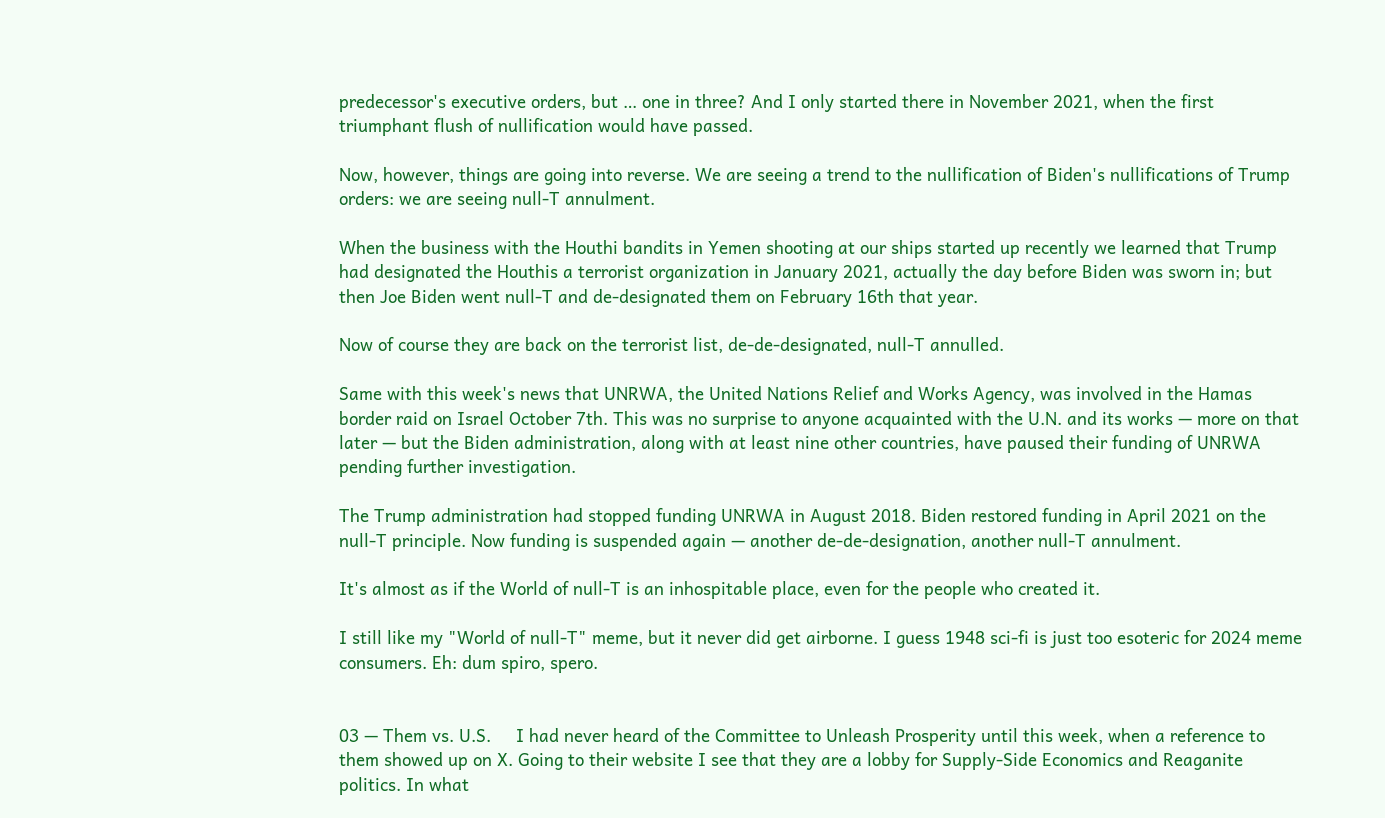predecessor's executive orders, but … one in three? And I only started there in November 2021, when the first triumphant flush of nullification would have passed.

Now, however, things are going into reverse. We are seeing a trend to the nullification of Biden's nullifications of Trump orders: we are seeing null-T annulment.

When the business with the Houthi bandits in Yemen shooting at our ships started up recently we learned that Trump had designated the Houthis a terrorist organization in January 2021, actually the day before Biden was sworn in; but then Joe Biden went null-T and de-designated them on February 16th that year.

Now of course they are back on the terrorist list, de-de-designated, null-T annulled.

Same with this week's news that UNRWA, the United Nations Relief and Works Agency, was involved in the Hamas border raid on Israel October 7th. This was no surprise to anyone acquainted with the U.N. and its works — more on that later — but the Biden administration, along with at least nine other countries, have paused their funding of UNRWA pending further investigation.

The Trump administration had stopped funding UNRWA in August 2018. Biden restored funding in April 2021 on the null-T principle. Now funding is suspended again — another de-de-designation, another null-T annulment.

It's almost as if the World of null-T is an inhospitable place, even for the people who created it.

I still like my "World of null-T" meme, but it never did get airborne. I guess 1948 sci-fi is just too esoteric for 2024 meme consumers. Eh: dum spiro, spero.


03 — Them vs. U.S.     I had never heard of the Committee to Unleash Prosperity until this week, when a reference to them showed up on X. Going to their website I see that they are a lobby for Supply-Side Economics and Reaganite politics. In what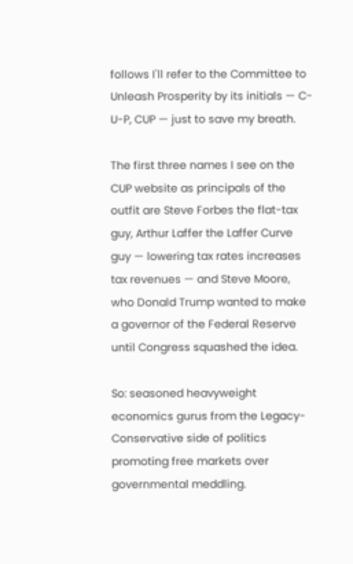follows I'll refer to the Committee to Unleash Prosperity by its initials — C-U-P, CUP — just to save my breath.

The first three names I see on the CUP website as principals of the outfit are Steve Forbes the flat-tax guy, Arthur Laffer the Laffer Curve guy — lowering tax rates increases tax revenues — and Steve Moore, who Donald Trump wanted to make a governor of the Federal Reserve until Congress squashed the idea.

So: seasoned heavyweight economics gurus from the Legacy-Conservative side of politics promoting free markets over governmental meddling.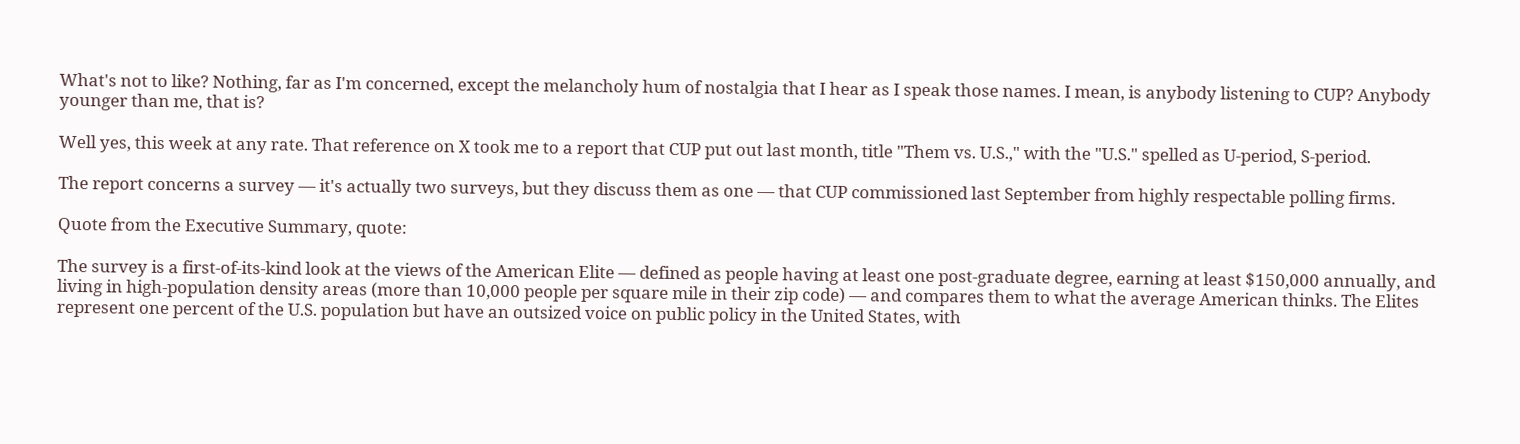What's not to like? Nothing, far as I'm concerned, except the melancholy hum of nostalgia that I hear as I speak those names. I mean, is anybody listening to CUP? Anybody younger than me, that is?

Well yes, this week at any rate. That reference on X took me to a report that CUP put out last month, title "Them vs. U.S.," with the "U.S." spelled as U-period, S-period.

The report concerns a survey — it's actually two surveys, but they discuss them as one — that CUP commissioned last September from highly respectable polling firms.

Quote from the Executive Summary, quote:

The survey is a first-of-its-kind look at the views of the American Elite — defined as people having at least one post-graduate degree, earning at least $150,000 annually, and living in high-population density areas (more than 10,000 people per square mile in their zip code) — and compares them to what the average American thinks. The Elites represent one percent of the U.S. population but have an outsized voice on public policy in the United States, with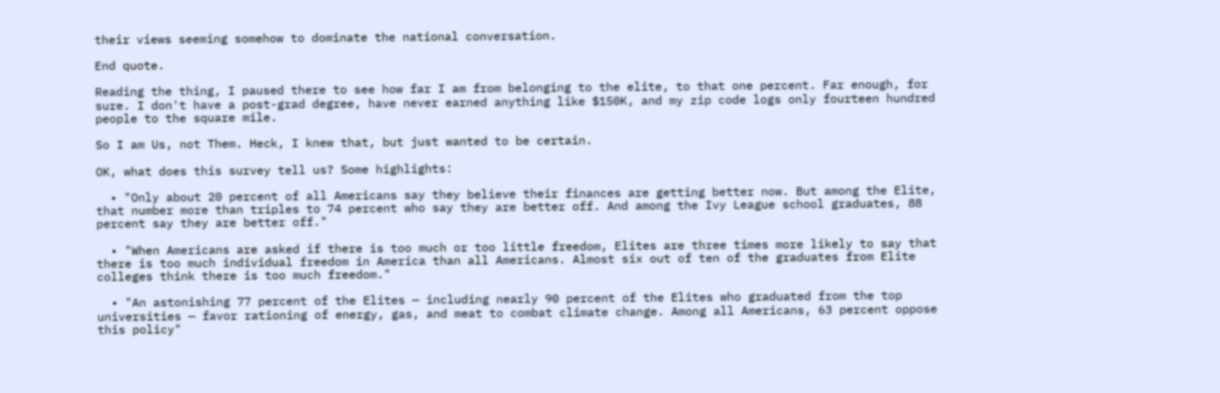their views seeming somehow to dominate the national conversation.

End quote.

Reading the thing, I paused there to see how far I am from belonging to the elite, to that one percent. Far enough, for sure. I don't have a post-grad degree, have never earned anything like $150K, and my zip code logs only fourteen hundred people to the square mile.

So I am Us, not Them. Heck, I knew that, but just wanted to be certain.

OK, what does this survey tell us? Some highlights:

  • "Only about 20 percent of all Americans say they believe their finances are getting better now. But among the Elite, that number more than triples to 74 percent who say they are better off. And among the Ivy League school graduates, 88 percent say they are better off."

  • "When Americans are asked if there is too much or too little freedom, Elites are three times more likely to say that there is too much individual freedom in America than all Americans. Almost six out of ten of the graduates from Elite colleges think there is too much freedom."

  • "An astonishing 77 percent of the Elites — including nearly 90 percent of the Elites who graduated from the top universities — favor rationing of energy, gas, and meat to combat climate change. Among all Americans, 63 percent oppose this policy"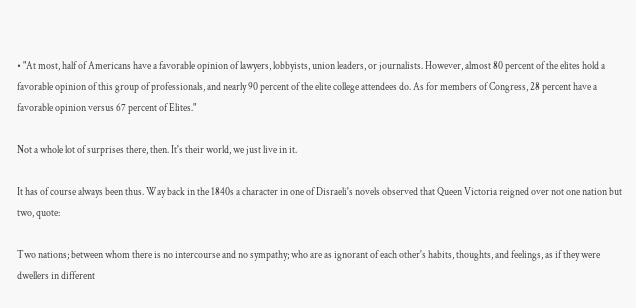• "At most, half of Americans have a favorable opinion of lawyers, lobbyists, union leaders, or journalists. However, almost 80 percent of the elites hold a favorable opinion of this group of professionals, and nearly 90 percent of the elite college attendees do. As for members of Congress, 28 percent have a favorable opinion versus 67 percent of Elites."

Not a whole lot of surprises there, then. It's their world, we just live in it.

It has of course always been thus. Way back in the 1840s a character in one of Disraeli's novels observed that Queen Victoria reigned over not one nation but two, quote:

Two nations; between whom there is no intercourse and no sympathy; who are as ignorant of each other's habits, thoughts, and feelings, as if they were dwellers in different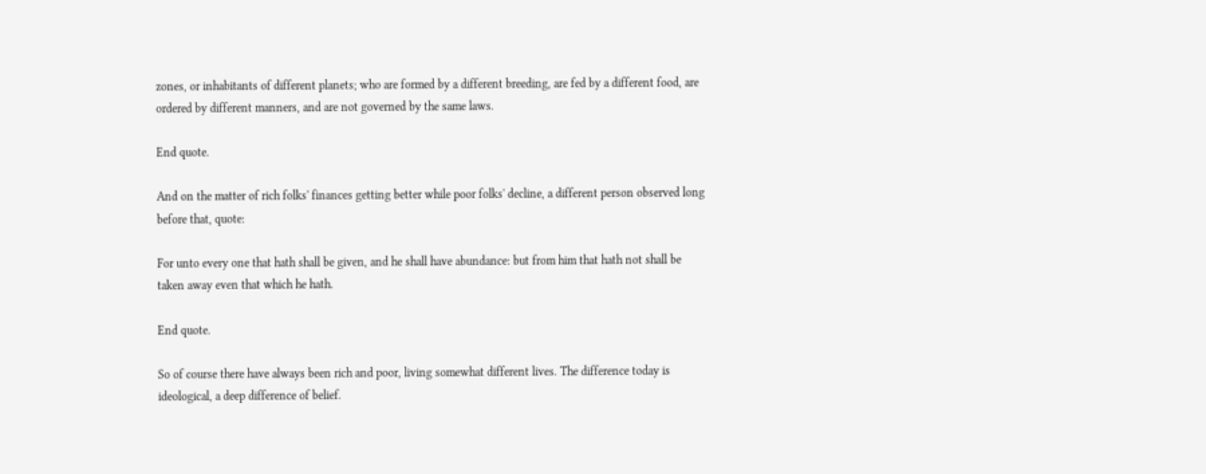zones, or inhabitants of different planets; who are formed by a different breeding, are fed by a different food, are ordered by different manners, and are not governed by the same laws.

End quote.

And on the matter of rich folks' finances getting better while poor folks' decline, a different person observed long before that, quote:

For unto every one that hath shall be given, and he shall have abundance: but from him that hath not shall be taken away even that which he hath.

End quote.

So of course there have always been rich and poor, living somewhat different lives. The difference today is ideological, a deep difference of belief.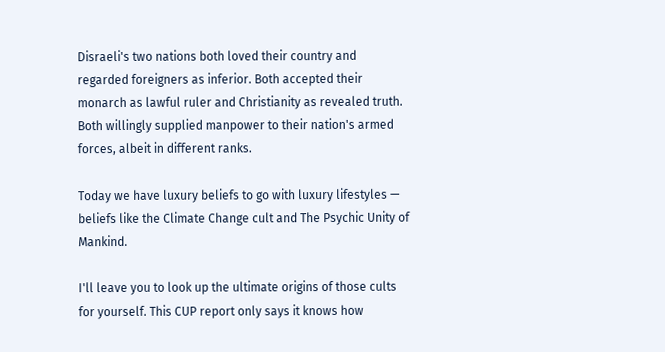Disraeli's two nations both loved their country and regarded foreigners as inferior. Both accepted their monarch as lawful ruler and Christianity as revealed truth. Both willingly supplied manpower to their nation's armed forces, albeit in different ranks.

Today we have luxury beliefs to go with luxury lifestyles — beliefs like the Climate Change cult and The Psychic Unity of Mankind.

I'll leave you to look up the ultimate origins of those cults for yourself. This CUP report only says it knows how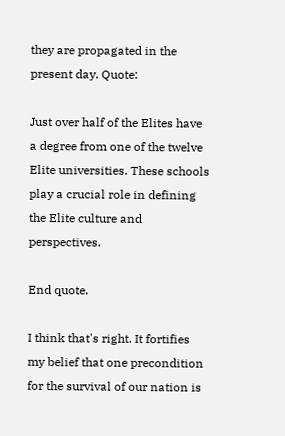they are propagated in the present day. Quote:

Just over half of the Elites have a degree from one of the twelve Elite universities. These schools play a crucial role in defining the Elite culture and perspectives.

End quote.

I think that's right. It fortifies my belief that one precondition for the survival of our nation is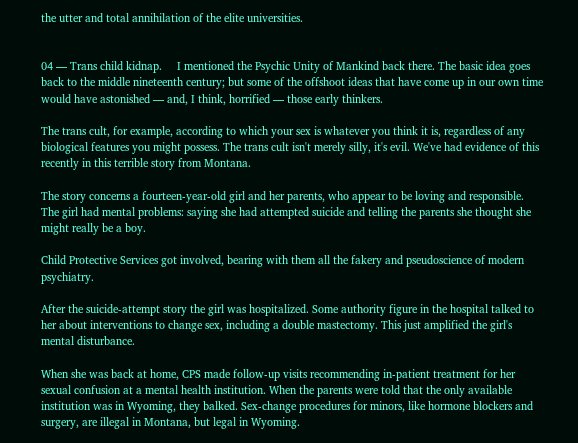the utter and total annihilation of the elite universities.


04 — Trans child kidnap.     I mentioned the Psychic Unity of Mankind back there. The basic idea goes back to the middle nineteenth century; but some of the offshoot ideas that have come up in our own time would have astonished — and, I think, horrified — those early thinkers.

The trans cult, for example, according to which your sex is whatever you think it is, regardless of any biological features you might possess. The trans cult isn't merely silly, it's evil. We've had evidence of this recently in this terrible story from Montana.

The story concerns a fourteen-year-old girl and her parents, who appear to be loving and responsible. The girl had mental problems: saying she had attempted suicide and telling the parents she thought she might really be a boy.

Child Protective Services got involved, bearing with them all the fakery and pseudoscience of modern psychiatry.

After the suicide-attempt story the girl was hospitalized. Some authority figure in the hospital talked to her about interventions to change sex, including a double mastectomy. This just amplified the girl's mental disturbance.

When she was back at home, CPS made follow-up visits recommending in-patient treatment for her sexual confusion at a mental health institution. When the parents were told that the only available institution was in Wyoming, they balked. Sex-change procedures for minors, like hormone blockers and surgery, are illegal in Montana, but legal in Wyoming.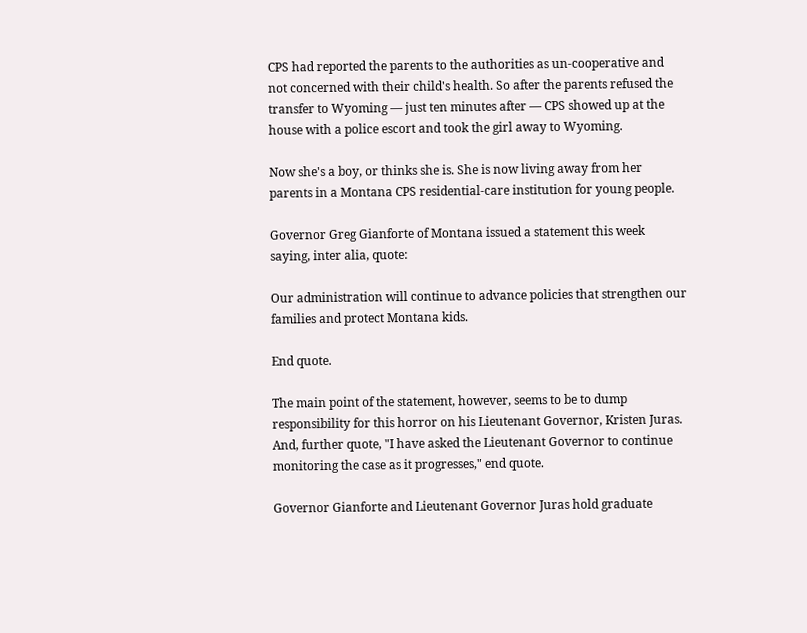CPS had reported the parents to the authorities as un-cooperative and not concerned with their child's health. So after the parents refused the transfer to Wyoming — just ten minutes after — CPS showed up at the house with a police escort and took the girl away to Wyoming.

Now she's a boy, or thinks she is. She is now living away from her parents in a Montana CPS residential-care institution for young people.

Governor Greg Gianforte of Montana issued a statement this week saying, inter alia, quote:

Our administration will continue to advance policies that strengthen our families and protect Montana kids.

End quote.

The main point of the statement, however, seems to be to dump responsibility for this horror on his Lieutenant Governor, Kristen Juras. And, further quote, "I have asked the Lieutenant Governor to continue monitoring the case as it progresses," end quote.

Governor Gianforte and Lieutenant Governor Juras hold graduate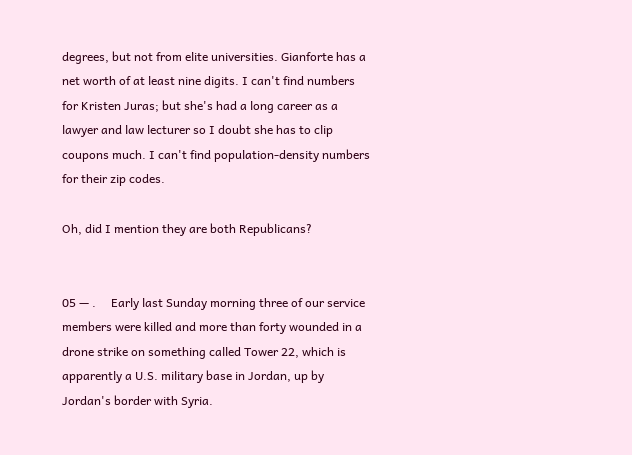degrees, but not from elite universities. Gianforte has a net worth of at least nine digits. I can't find numbers for Kristen Juras; but she's had a long career as a lawyer and law lecturer so I doubt she has to clip coupons much. I can't find population-density numbers for their zip codes.

Oh, did I mention they are both Republicans?


05 — .     Early last Sunday morning three of our service members were killed and more than forty wounded in a drone strike on something called Tower 22, which is apparently a U.S. military base in Jordan, up by Jordan's border with Syria.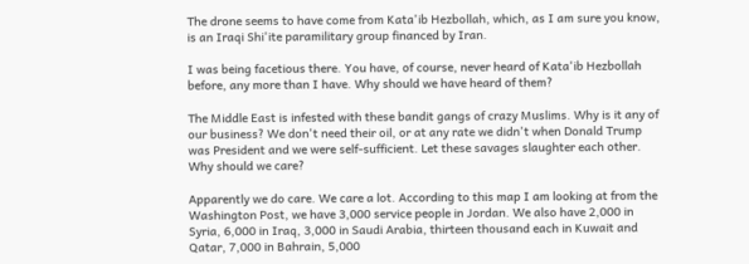The drone seems to have come from Kata'ib Hezbollah, which, as I am sure you know, is an Iraqi Shi'ite paramilitary group financed by Iran.

I was being facetious there. You have, of course, never heard of Kata'ib Hezbollah before, any more than I have. Why should we have heard of them?

The Middle East is infested with these bandit gangs of crazy Muslims. Why is it any of our business? We don't need their oil, or at any rate we didn't when Donald Trump was President and we were self-sufficient. Let these savages slaughter each other. Why should we care?

Apparently we do care. We care a lot. According to this map I am looking at from the Washington Post, we have 3,000 service people in Jordan. We also have 2,000 in Syria, 6,000 in Iraq, 3,000 in Saudi Arabia, thirteen thousand each in Kuwait and Qatar, 7,000 in Bahrain, 5,000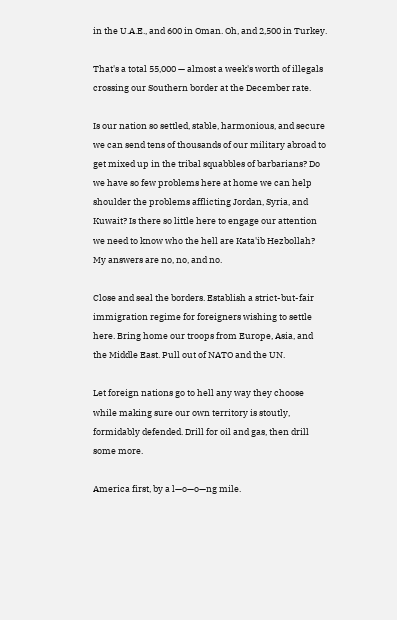in the U.A.E., and 600 in Oman. Oh, and 2,500 in Turkey.

That's a total 55,000 — almost a week's worth of illegals crossing our Southern border at the December rate.

Is our nation so settled, stable, harmonious, and secure we can send tens of thousands of our military abroad to get mixed up in the tribal squabbles of barbarians? Do we have so few problems here at home we can help shoulder the problems afflicting Jordan, Syria, and Kuwait? Is there so little here to engage our attention we need to know who the hell are Kata'ib Hezbollah? My answers are no, no, and no.

Close and seal the borders. Establish a strict-but-fair immigration regime for foreigners wishing to settle here. Bring home our troops from Europe, Asia, and the Middle East. Pull out of NATO and the UN.

Let foreign nations go to hell any way they choose while making sure our own territory is stoutly, formidably defended. Drill for oil and gas, then drill some more.

America first, by a l—o—o—ng mile.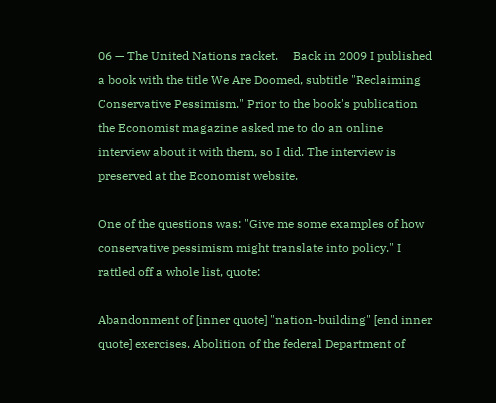06 — The United Nations racket.     Back in 2009 I published a book with the title We Are Doomed, subtitle "Reclaiming Conservative Pessimism." Prior to the book's publication the Economist magazine asked me to do an online interview about it with them, so I did. The interview is preserved at the Economist website.

One of the questions was: "Give me some examples of how conservative pessimism might translate into policy." I rattled off a whole list, quote:

Abandonment of [inner quote] "nation-building" [end inner quote] exercises. Abolition of the federal Department of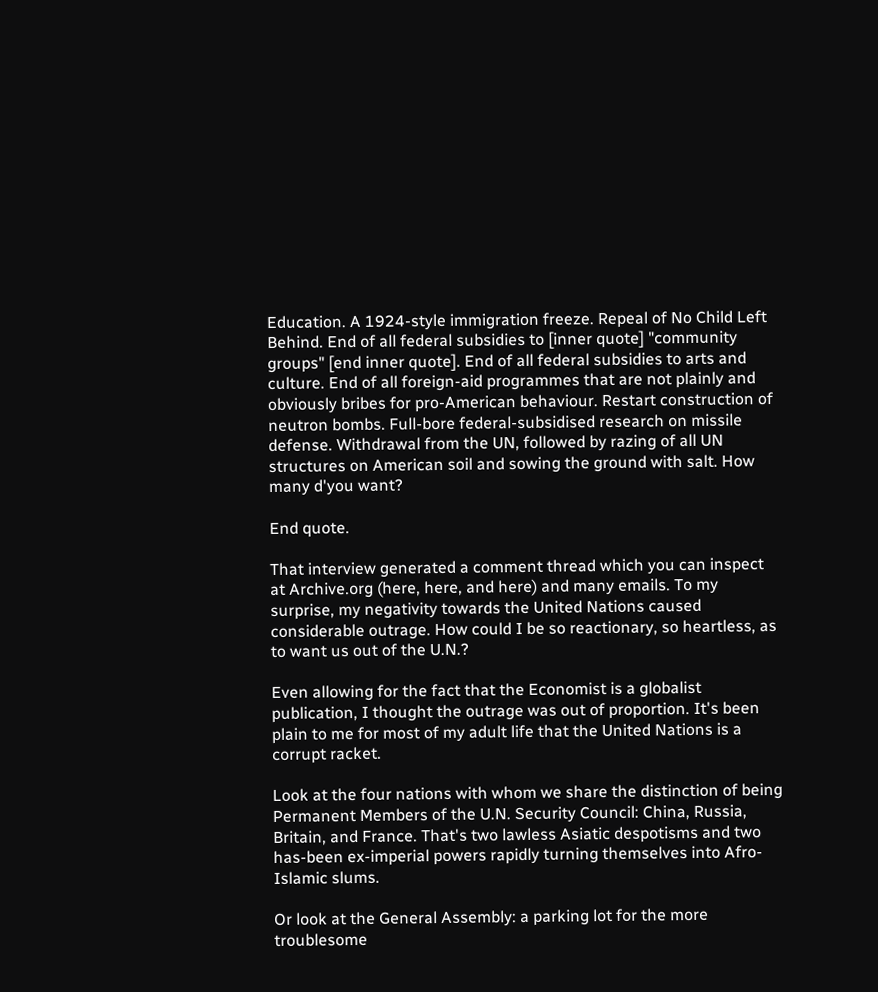Education. A 1924-style immigration freeze. Repeal of No Child Left Behind. End of all federal subsidies to [inner quote] "community groups" [end inner quote]. End of all federal subsidies to arts and culture. End of all foreign-aid programmes that are not plainly and obviously bribes for pro-American behaviour. Restart construction of neutron bombs. Full-bore federal-subsidised research on missile defense. Withdrawal from the UN, followed by razing of all UN structures on American soil and sowing the ground with salt. How many d'you want?

End quote.

That interview generated a comment thread which you can inspect at Archive.org (here, here, and here) and many emails. To my surprise, my negativity towards the United Nations caused considerable outrage. How could I be so reactionary, so heartless, as to want us out of the U.N.?

Even allowing for the fact that the Economist is a globalist publication, I thought the outrage was out of proportion. It's been plain to me for most of my adult life that the United Nations is a corrupt racket.

Look at the four nations with whom we share the distinction of being Permanent Members of the U.N. Security Council: China, Russia, Britain, and France. That's two lawless Asiatic despotisms and two has-been ex-imperial powers rapidly turning themselves into Afro-Islamic slums.

Or look at the General Assembly: a parking lot for the more troublesome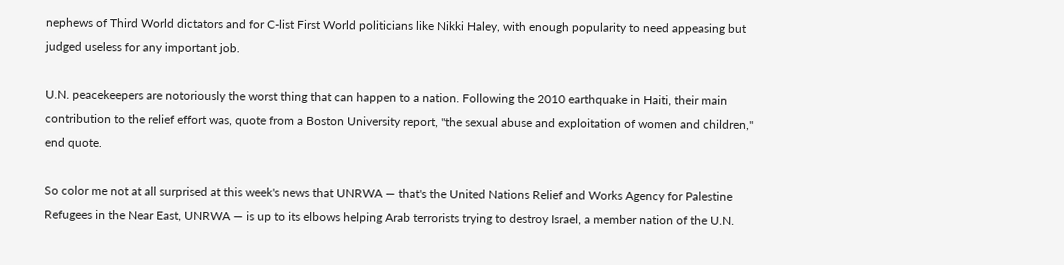nephews of Third World dictators and for C-list First World politicians like Nikki Haley, with enough popularity to need appeasing but judged useless for any important job.

U.N. peacekeepers are notoriously the worst thing that can happen to a nation. Following the 2010 earthquake in Haiti, their main contribution to the relief effort was, quote from a Boston University report, "the sexual abuse and exploitation of women and children," end quote.

So color me not at all surprised at this week's news that UNRWA — that's the United Nations Relief and Works Agency for Palestine Refugees in the Near East, UNRWA — is up to its elbows helping Arab terrorists trying to destroy Israel, a member nation of the U.N.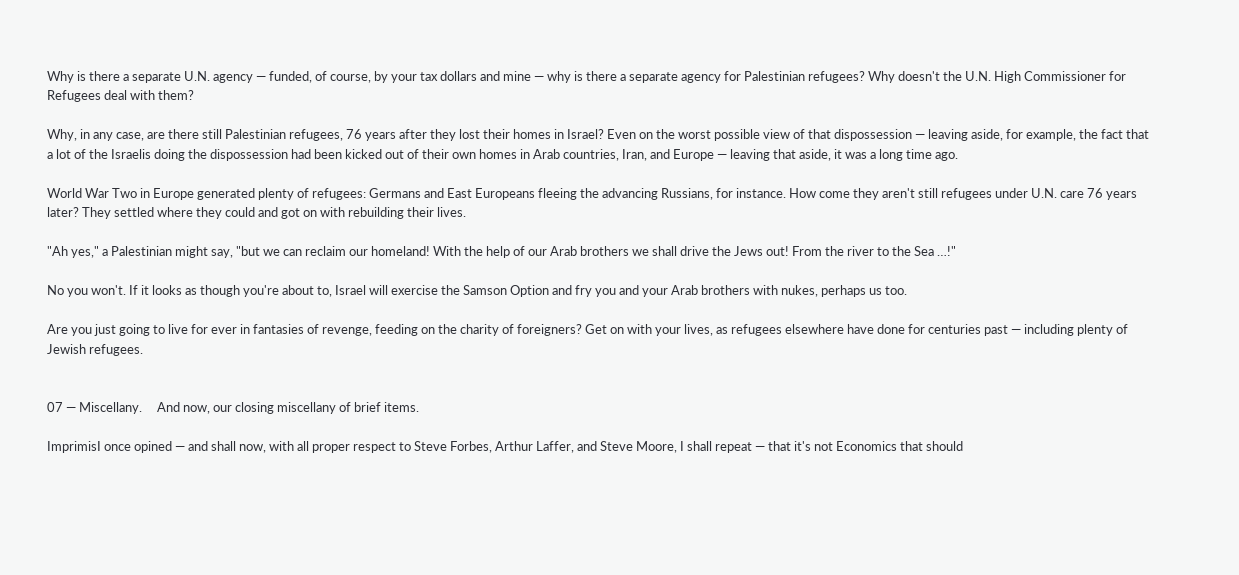Why is there a separate U.N. agency — funded, of course, by your tax dollars and mine — why is there a separate agency for Palestinian refugees? Why doesn't the U.N. High Commissioner for Refugees deal with them?

Why, in any case, are there still Palestinian refugees, 76 years after they lost their homes in Israel? Even on the worst possible view of that dispossession — leaving aside, for example, the fact that a lot of the Israelis doing the dispossession had been kicked out of their own homes in Arab countries, Iran, and Europe — leaving that aside, it was a long time ago.

World War Two in Europe generated plenty of refugees: Germans and East Europeans fleeing the advancing Russians, for instance. How come they aren't still refugees under U.N. care 76 years later? They settled where they could and got on with rebuilding their lives.

"Ah yes," a Palestinian might say, "but we can reclaim our homeland! With the help of our Arab brothers we shall drive the Jews out! From the river to the Sea …!"

No you won't. If it looks as though you're about to, Israel will exercise the Samson Option and fry you and your Arab brothers with nukes, perhaps us too.

Are you just going to live for ever in fantasies of revenge, feeding on the charity of foreigners? Get on with your lives, as refugees elsewhere have done for centuries past — including plenty of Jewish refugees.


07 — Miscellany.     And now, our closing miscellany of brief items.

ImprimisI once opined — and shall now, with all proper respect to Steve Forbes, Arthur Laffer, and Steve Moore, I shall repeat — that it's not Economics that should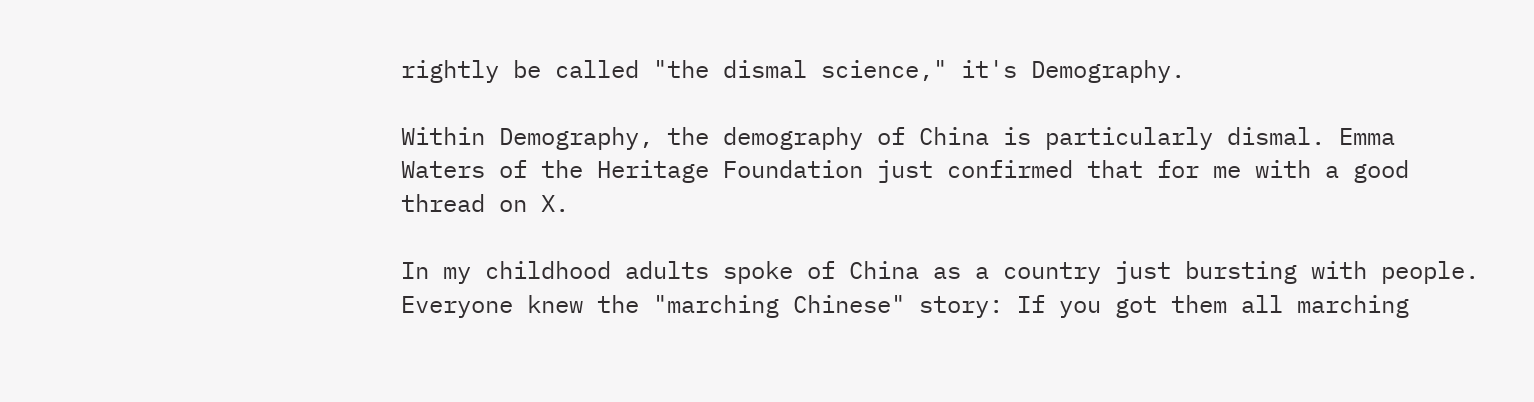rightly be called "the dismal science," it's Demography.

Within Demography, the demography of China is particularly dismal. Emma Waters of the Heritage Foundation just confirmed that for me with a good thread on X.

In my childhood adults spoke of China as a country just bursting with people. Everyone knew the "marching Chinese" story: If you got them all marching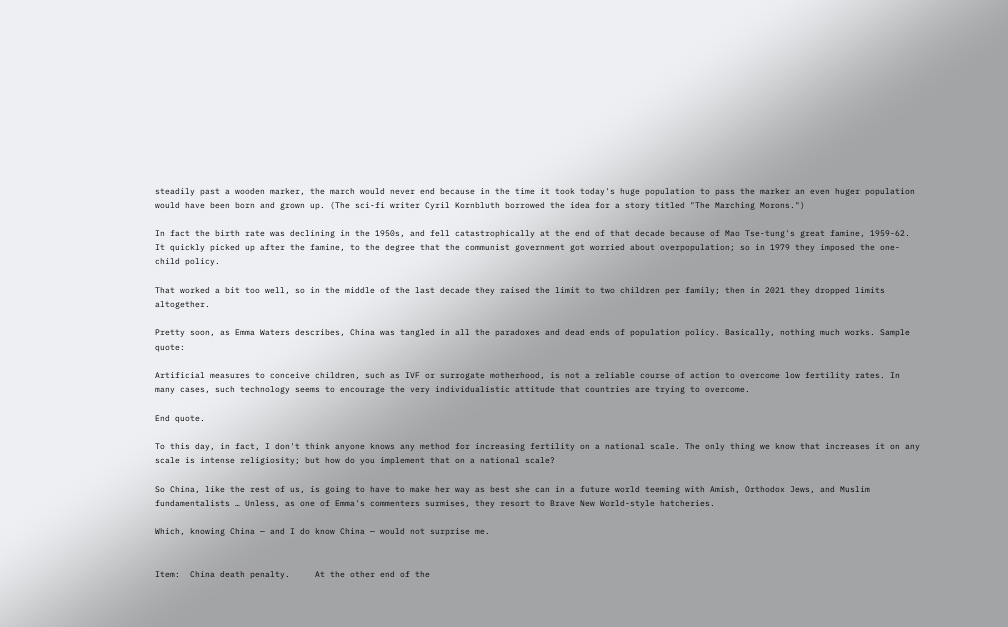steadily past a wooden marker, the march would never end because in the time it took today's huge population to pass the marker an even huger population would have been born and grown up. (The sci-fi writer Cyril Kornbluth borrowed the idea for a story titled "The Marching Morons.")

In fact the birth rate was declining in the 1950s, and fell catastrophically at the end of that decade because of Mao Tse-tung's great famine, 1959-62. It quickly picked up after the famine, to the degree that the communist government got worried about overpopulation; so in 1979 they imposed the one-child policy.

That worked a bit too well, so in the middle of the last decade they raised the limit to two children per family; then in 2021 they dropped limits altogether.

Pretty soon, as Emma Waters describes, China was tangled in all the paradoxes and dead ends of population policy. Basically, nothing much works. Sample quote:

Artificial measures to conceive children, such as IVF or surrogate motherhood, is not a reliable course of action to overcome low fertility rates. In many cases, such technology seems to encourage the very individualistic attitude that countries are trying to overcome.

End quote.

To this day, in fact, I don't think anyone knows any method for increasing fertility on a national scale. The only thing we know that increases it on any scale is intense religiosity; but how do you implement that on a national scale?

So China, like the rest of us, is going to have to make her way as best she can in a future world teeming with Amish, Orthodox Jews, and Muslim fundamentalists … Unless, as one of Emma's commenters surmises, they resort to Brave New World-style hatcheries.

Which, knowing China — and I do know China — would not surprise me.


Item:  China death penalty.     At the other end of the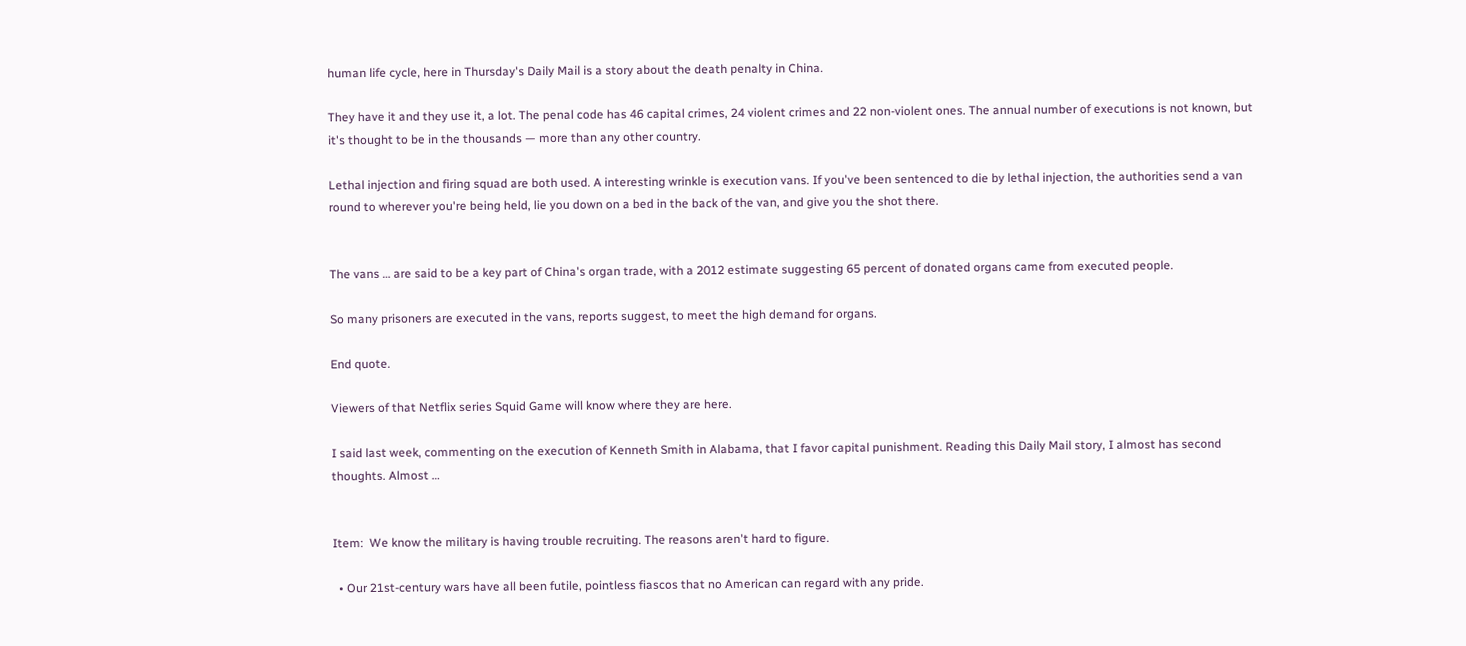human life cycle, here in Thursday's Daily Mail is a story about the death penalty in China.

They have it and they use it, a lot. The penal code has 46 capital crimes, 24 violent crimes and 22 non-violent ones. The annual number of executions is not known, but it's thought to be in the thousands — more than any other country.

Lethal injection and firing squad are both used. A interesting wrinkle is execution vans. If you've been sentenced to die by lethal injection, the authorities send a van round to wherever you're being held, lie you down on a bed in the back of the van, and give you the shot there.


The vans … are said to be a key part of China's organ trade, with a 2012 estimate suggesting 65 percent of donated organs came from executed people.

So many prisoners are executed in the vans, reports suggest, to meet the high demand for organs.

End quote.

Viewers of that Netflix series Squid Game will know where they are here.

I said last week, commenting on the execution of Kenneth Smith in Alabama, that I favor capital punishment. Reading this Daily Mail story, I almost has second thoughts. Almost …


Item:  We know the military is having trouble recruiting. The reasons aren't hard to figure.

  • Our 21st-century wars have all been futile, pointless fiascos that no American can regard with any pride.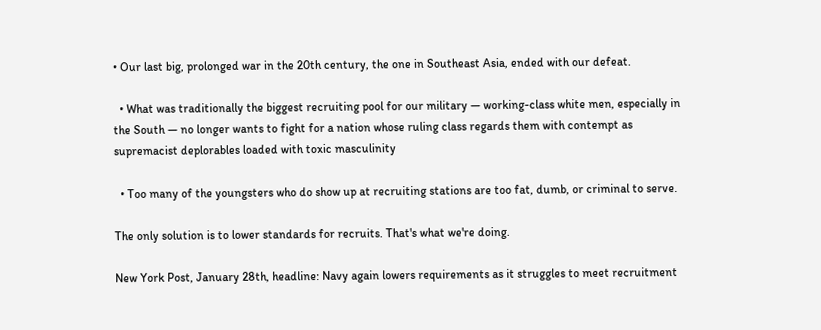• Our last big, prolonged war in the 20th century, the one in Southeast Asia, ended with our defeat.

  • What was traditionally the biggest recruiting pool for our military — working-class white men, especially in the South — no longer wants to fight for a nation whose ruling class regards them with contempt as supremacist deplorables loaded with toxic masculinity

  • Too many of the youngsters who do show up at recruiting stations are too fat, dumb, or criminal to serve.

The only solution is to lower standards for recruits. That's what we're doing.

New York Post, January 28th, headline: Navy again lowers requirements as it struggles to meet recruitment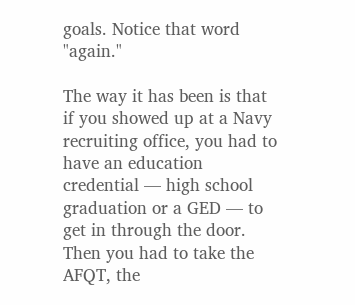goals. Notice that word "again."

The way it has been is that if you showed up at a Navy recruiting office, you had to have an education credential — high school graduation or a GED — to get in through the door. Then you had to take the AFQT, the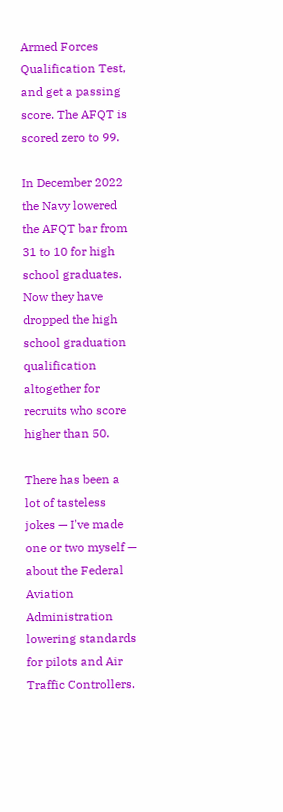Armed Forces Qualification Test, and get a passing score. The AFQT is scored zero to 99.

In December 2022 the Navy lowered the AFQT bar from 31 to 10 for high school graduates. Now they have dropped the high school graduation qualification altogether for recruits who score higher than 50.

There has been a lot of tasteless jokes — I've made one or two myself — about the Federal Aviation Administration lowering standards for pilots and Air Traffic Controllers.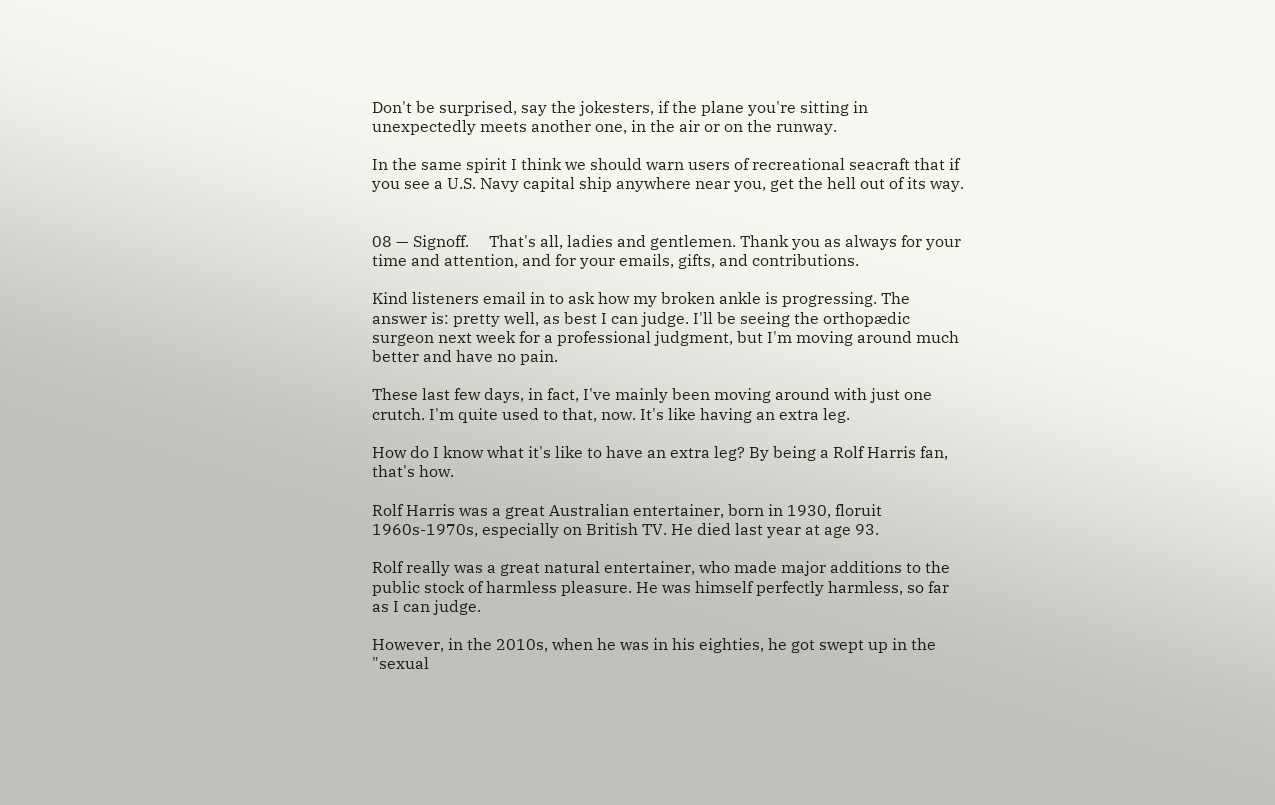Don't be surprised, say the jokesters, if the plane you're sitting in unexpectedly meets another one, in the air or on the runway.

In the same spirit I think we should warn users of recreational seacraft that if you see a U.S. Navy capital ship anywhere near you, get the hell out of its way.


08 — Signoff.     That's all, ladies and gentlemen. Thank you as always for your time and attention, and for your emails, gifts, and contributions.

Kind listeners email in to ask how my broken ankle is progressing. The answer is: pretty well, as best I can judge. I'll be seeing the orthopædic surgeon next week for a professional judgment, but I'm moving around much better and have no pain.

These last few days, in fact, I've mainly been moving around with just one crutch. I'm quite used to that, now. It's like having an extra leg.

How do I know what it's like to have an extra leg? By being a Rolf Harris fan, that's how.

Rolf Harris was a great Australian entertainer, born in 1930, floruit 1960s-1970s, especially on British TV. He died last year at age 93.

Rolf really was a great natural entertainer, who made major additions to the public stock of harmless pleasure. He was himself perfectly harmless, so far as I can judge.

However, in the 2010s, when he was in his eighties, he got swept up in the "sexual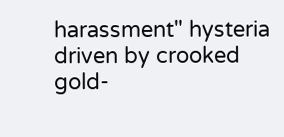harassment" hysteria driven by crooked gold-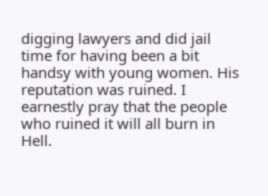digging lawyers and did jail time for having been a bit handsy with young women. His reputation was ruined. I earnestly pray that the people who ruined it will all burn in Hell.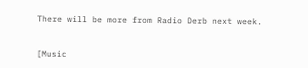There will be more from Radio Derb next week.


[Music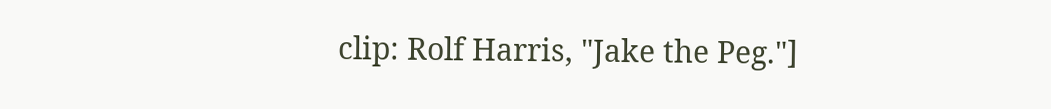clip: Rolf Harris, "Jake the Peg."]